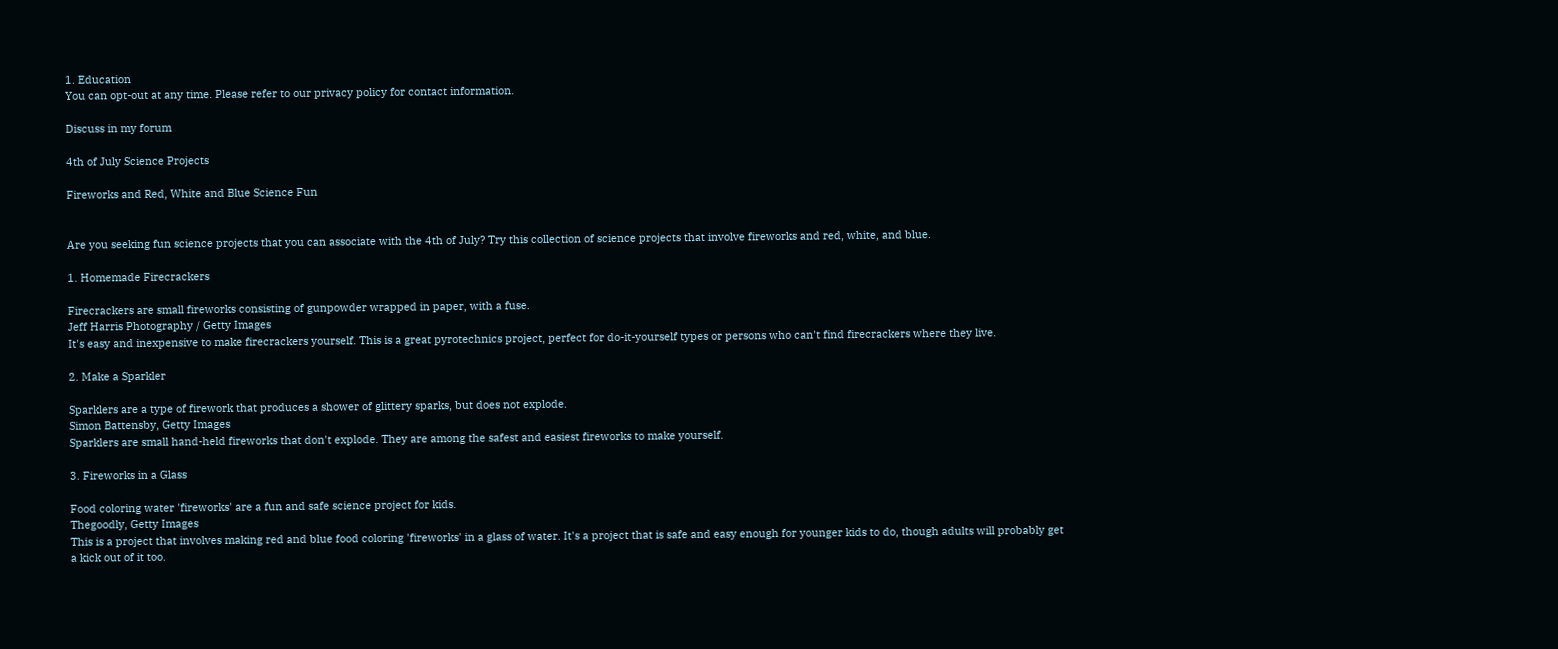1. Education
You can opt-out at any time. Please refer to our privacy policy for contact information.

Discuss in my forum

4th of July Science Projects

Fireworks and Red, White and Blue Science Fun


Are you seeking fun science projects that you can associate with the 4th of July? Try this collection of science projects that involve fireworks and red, white, and blue.

1. Homemade Firecrackers

Firecrackers are small fireworks consisting of gunpowder wrapped in paper, with a fuse.
Jeff Harris Photography / Getty Images
It's easy and inexpensive to make firecrackers yourself. This is a great pyrotechnics project, perfect for do-it-yourself types or persons who can't find firecrackers where they live.

2. Make a Sparkler

Sparklers are a type of firework that produces a shower of glittery sparks, but does not explode.
Simon Battensby, Getty Images
Sparklers are small hand-held fireworks that don't explode. They are among the safest and easiest fireworks to make yourself.

3. Fireworks in a Glass

Food coloring water 'fireworks' are a fun and safe science project for kids.
Thegoodly, Getty Images
This is a project that involves making red and blue food coloring 'fireworks' in a glass of water. It's a project that is safe and easy enough for younger kids to do, though adults will probably get a kick out of it too.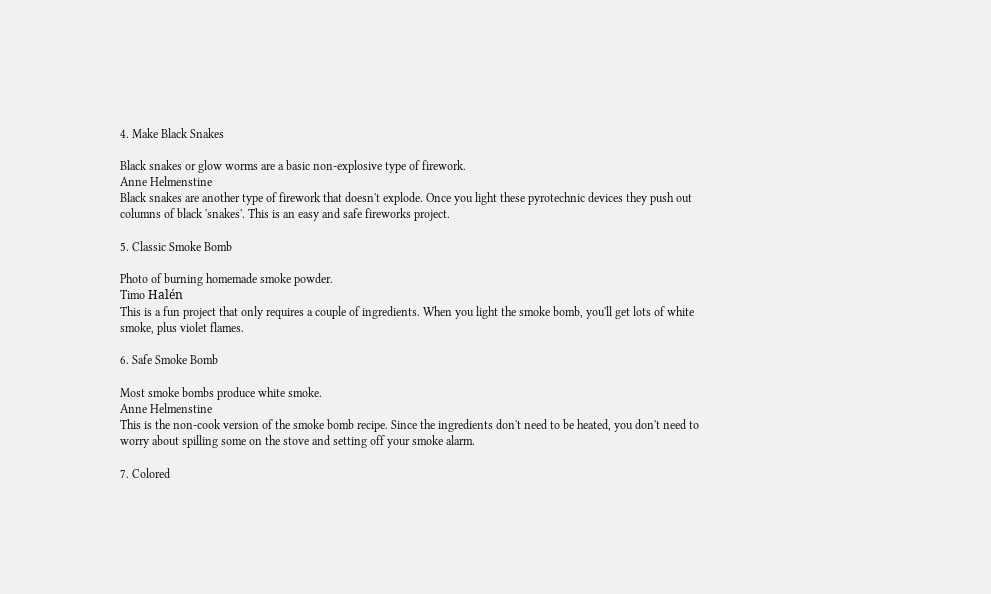4. Make Black Snakes

Black snakes or glow worms are a basic non-explosive type of firework.
Anne Helmenstine
Black snakes are another type of firework that doesn't explode. Once you light these pyrotechnic devices they push out columns of black 'snakes'. This is an easy and safe fireworks project.

5. Classic Smoke Bomb

Photo of burning homemade smoke powder.
Timo Halén
This is a fun project that only requires a couple of ingredients. When you light the smoke bomb, you'll get lots of white smoke, plus violet flames.

6. Safe Smoke Bomb

Most smoke bombs produce white smoke.
Anne Helmenstine
This is the non-cook version of the smoke bomb recipe. Since the ingredients don't need to be heated, you don't need to worry about spilling some on the stove and setting off your smoke alarm.

7. Colored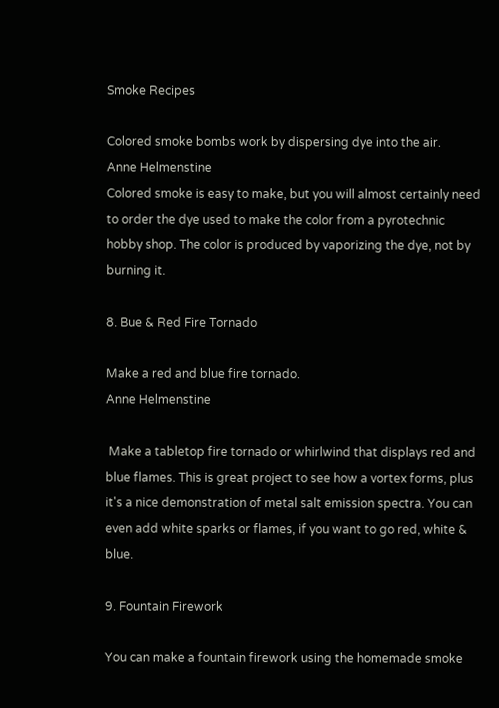Smoke Recipes

Colored smoke bombs work by dispersing dye into the air.
Anne Helmenstine
Colored smoke is easy to make, but you will almost certainly need to order the dye used to make the color from a pyrotechnic hobby shop. The color is produced by vaporizing the dye, not by burning it.

8. Bue & Red Fire Tornado

Make a red and blue fire tornado.
Anne Helmenstine

 Make a tabletop fire tornado or whirlwind that displays red and blue flames. This is great project to see how a vortex forms, plus it's a nice demonstration of metal salt emission spectra. You can even add white sparks or flames, if you want to go red, white & blue.

9. Fountain Firework

You can make a fountain firework using the homemade smoke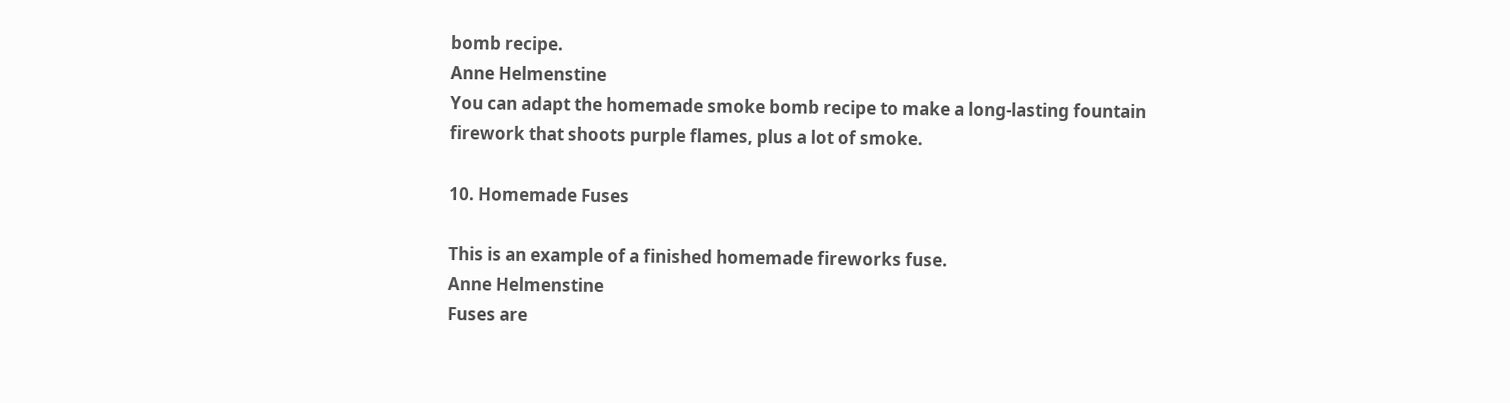bomb recipe.
Anne Helmenstine
You can adapt the homemade smoke bomb recipe to make a long-lasting fountain firework that shoots purple flames, plus a lot of smoke.

10. Homemade Fuses

This is an example of a finished homemade fireworks fuse.
Anne Helmenstine
Fuses are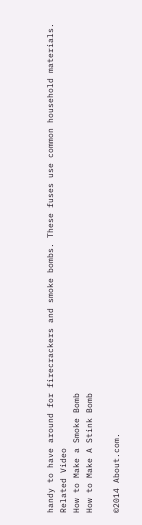handy to have around for firecrackers and smoke bombs. These fuses use common household materials.
Related Video
How to Make a Smoke Bomb
How to Make A Stink Bomb

©2014 About.com.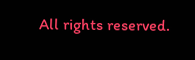All rights reserved.